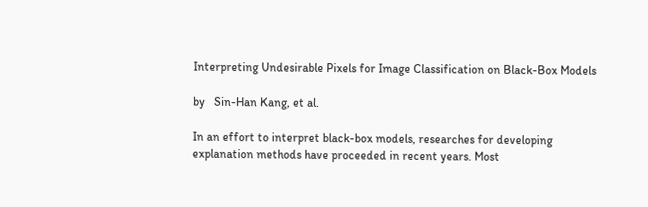Interpreting Undesirable Pixels for Image Classification on Black-Box Models

by   Sin-Han Kang, et al.

In an effort to interpret black-box models, researches for developing explanation methods have proceeded in recent years. Most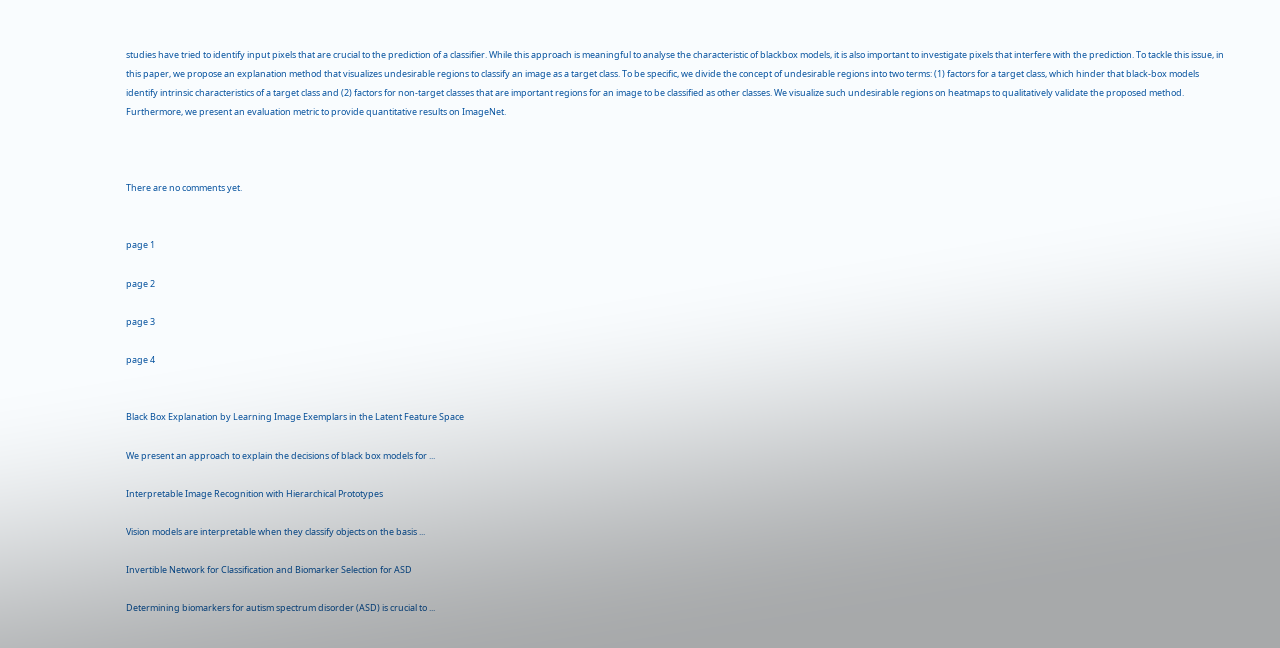studies have tried to identify input pixels that are crucial to the prediction of a classifier. While this approach is meaningful to analyse the characteristic of blackbox models, it is also important to investigate pixels that interfere with the prediction. To tackle this issue, in this paper, we propose an explanation method that visualizes undesirable regions to classify an image as a target class. To be specific, we divide the concept of undesirable regions into two terms: (1) factors for a target class, which hinder that black-box models identify intrinsic characteristics of a target class and (2) factors for non-target classes that are important regions for an image to be classified as other classes. We visualize such undesirable regions on heatmaps to qualitatively validate the proposed method. Furthermore, we present an evaluation metric to provide quantitative results on ImageNet.



There are no comments yet.


page 1

page 2

page 3

page 4


Black Box Explanation by Learning Image Exemplars in the Latent Feature Space

We present an approach to explain the decisions of black box models for ...

Interpretable Image Recognition with Hierarchical Prototypes

Vision models are interpretable when they classify objects on the basis ...

Invertible Network for Classification and Biomarker Selection for ASD

Determining biomarkers for autism spectrum disorder (ASD) is crucial to ...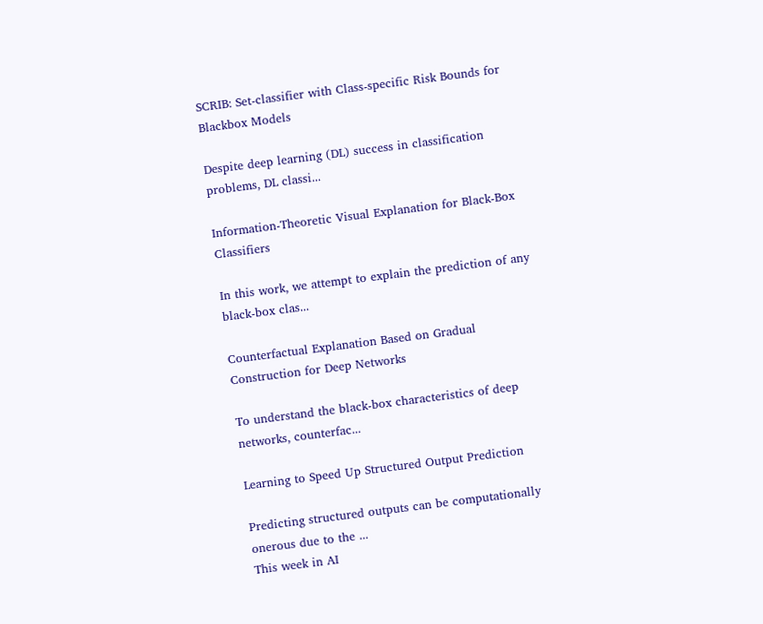SCRIB: Set-classifier with Class-specific Risk Bounds for Blackbox Models

Despite deep learning (DL) success in classification problems, DL classi...

Information-Theoretic Visual Explanation for Black-Box Classifiers

In this work, we attempt to explain the prediction of any black-box clas...

Counterfactual Explanation Based on Gradual Construction for Deep Networks

To understand the black-box characteristics of deep networks, counterfac...

Learning to Speed Up Structured Output Prediction

Predicting structured outputs can be computationally onerous due to the ...
This week in AI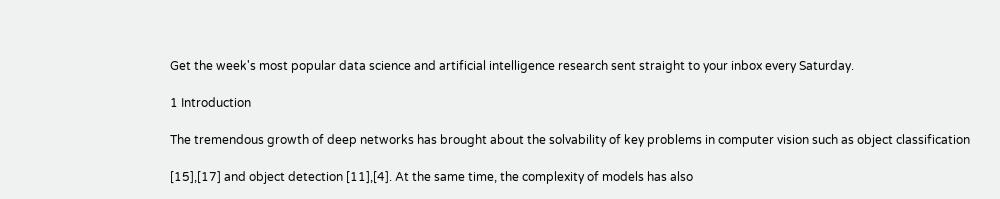Get the week's most popular data science and artificial intelligence research sent straight to your inbox every Saturday.

1 Introduction

The tremendous growth of deep networks has brought about the solvability of key problems in computer vision such as object classification

[15],[17] and object detection [11],[4]. At the same time, the complexity of models has also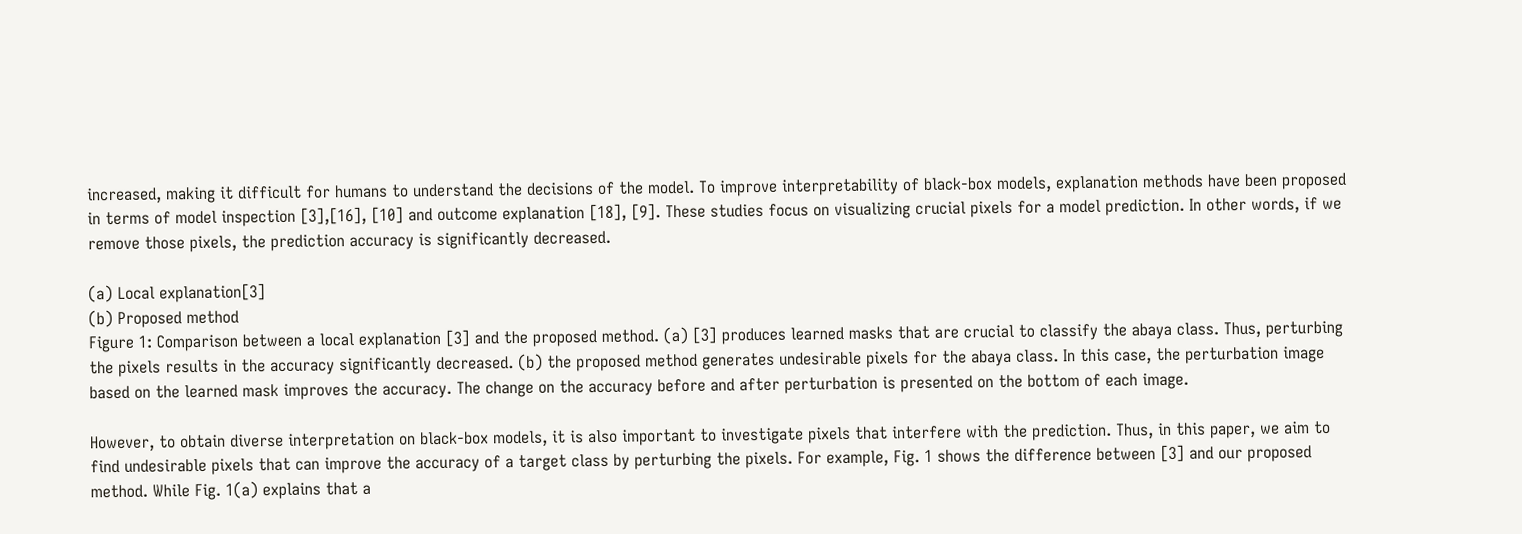increased, making it difficult for humans to understand the decisions of the model. To improve interpretability of black-box models, explanation methods have been proposed in terms of model inspection [3],[16], [10] and outcome explanation [18], [9]. These studies focus on visualizing crucial pixels for a model prediction. In other words, if we remove those pixels, the prediction accuracy is significantly decreased.

(a) Local explanation[3]
(b) Proposed method
Figure 1: Comparison between a local explanation [3] and the proposed method. (a) [3] produces learned masks that are crucial to classify the abaya class. Thus, perturbing the pixels results in the accuracy significantly decreased. (b) the proposed method generates undesirable pixels for the abaya class. In this case, the perturbation image based on the learned mask improves the accuracy. The change on the accuracy before and after perturbation is presented on the bottom of each image.

However, to obtain diverse interpretation on black-box models, it is also important to investigate pixels that interfere with the prediction. Thus, in this paper, we aim to find undesirable pixels that can improve the accuracy of a target class by perturbing the pixels. For example, Fig. 1 shows the difference between [3] and our proposed method. While Fig. 1(a) explains that a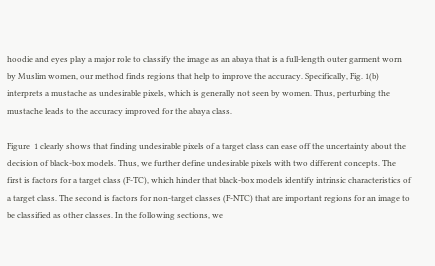hoodie and eyes play a major role to classify the image as an abaya that is a full-length outer garment worn by Muslim women, our method finds regions that help to improve the accuracy. Specifically, Fig. 1(b) interprets a mustache as undesirable pixels, which is generally not seen by women. Thus, perturbing the mustache leads to the accuracy improved for the abaya class.

Figure  1 clearly shows that finding undesirable pixels of a target class can ease off the uncertainty about the decision of black-box models. Thus, we further define undesirable pixels with two different concepts. The first is factors for a target class (F-TC), which hinder that black-box models identify intrinsic characteristics of a target class. The second is factors for non-target classes (F-NTC) that are important regions for an image to be classified as other classes. In the following sections, we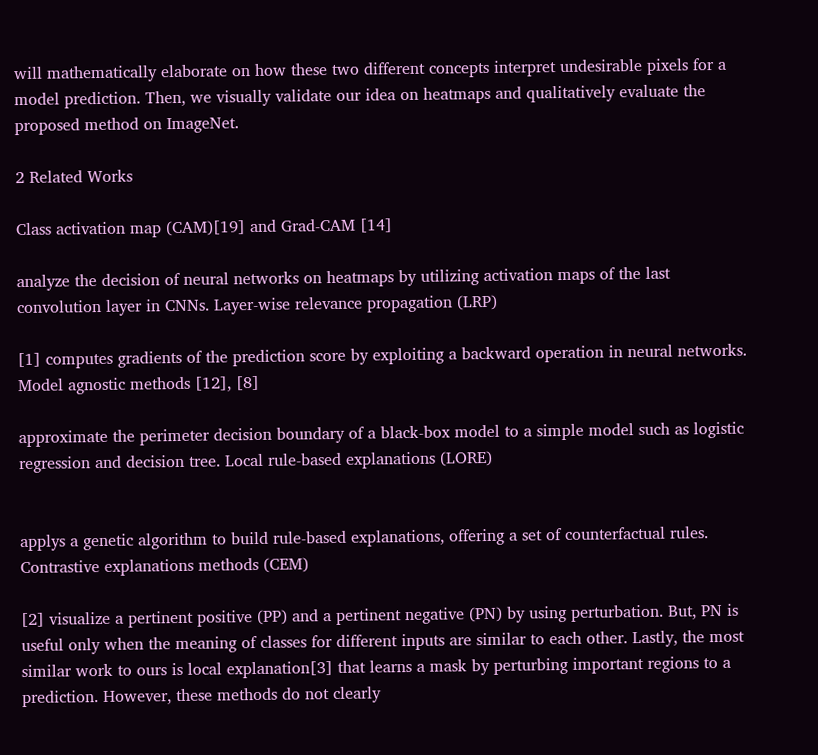will mathematically elaborate on how these two different concepts interpret undesirable pixels for a model prediction. Then, we visually validate our idea on heatmaps and qualitatively evaluate the proposed method on ImageNet.

2 Related Works

Class activation map (CAM)[19] and Grad-CAM [14]

analyze the decision of neural networks on heatmaps by utilizing activation maps of the last convolution layer in CNNs. Layer-wise relevance propagation (LRP)

[1] computes gradients of the prediction score by exploiting a backward operation in neural networks. Model agnostic methods [12], [8]

approximate the perimeter decision boundary of a black-box model to a simple model such as logistic regression and decision tree. Local rule-based explanations (LORE)


applys a genetic algorithm to build rule-based explanations, offering a set of counterfactual rules. Contrastive explanations methods (CEM)

[2] visualize a pertinent positive (PP) and a pertinent negative (PN) by using perturbation. But, PN is useful only when the meaning of classes for different inputs are similar to each other. Lastly, the most similar work to ours is local explanation[3] that learns a mask by perturbing important regions to a prediction. However, these methods do not clearly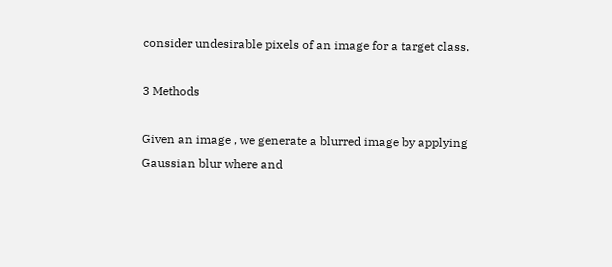consider undesirable pixels of an image for a target class.

3 Methods

Given an image , we generate a blurred image by applying Gaussian blur where and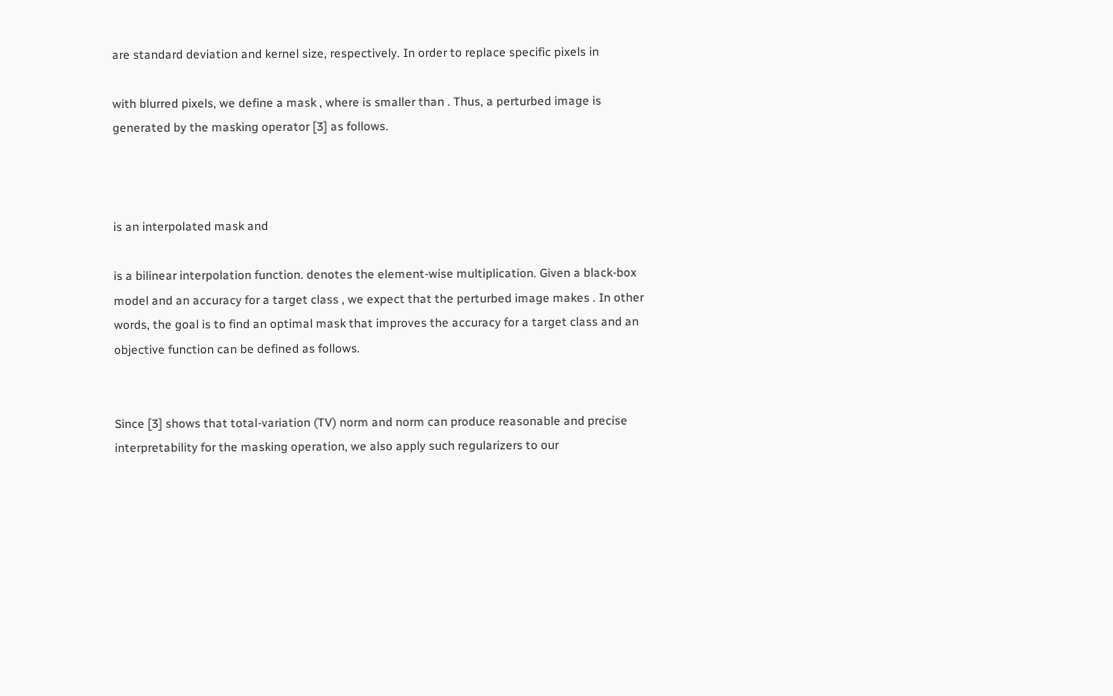are standard deviation and kernel size, respectively. In order to replace specific pixels in

with blurred pixels, we define a mask , where is smaller than . Thus, a perturbed image is generated by the masking operator [3] as follows.



is an interpolated mask and

is a bilinear interpolation function. denotes the element-wise multiplication. Given a black-box model and an accuracy for a target class , we expect that the perturbed image makes . In other words, the goal is to find an optimal mask that improves the accuracy for a target class and an objective function can be defined as follows.


Since [3] shows that total-variation (TV) norm and norm can produce reasonable and precise interpretability for the masking operation, we also apply such regularizers to our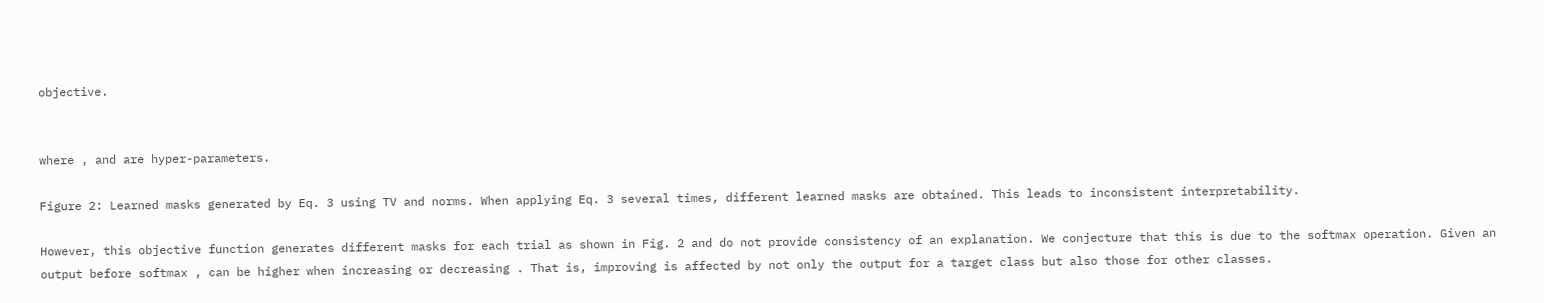objective.


where , and are hyper-parameters.

Figure 2: Learned masks generated by Eq. 3 using TV and norms. When applying Eq. 3 several times, different learned masks are obtained. This leads to inconsistent interpretability.

However, this objective function generates different masks for each trial as shown in Fig. 2 and do not provide consistency of an explanation. We conjecture that this is due to the softmax operation. Given an output before softmax , can be higher when increasing or decreasing . That is, improving is affected by not only the output for a target class but also those for other classes.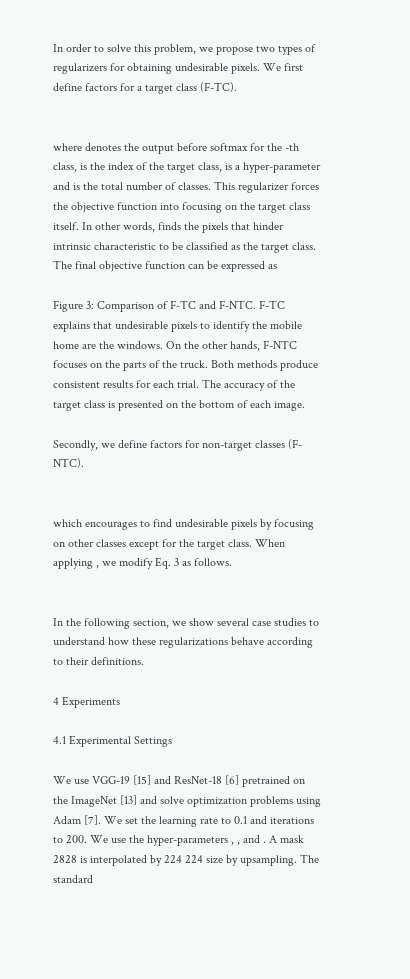In order to solve this problem, we propose two types of regularizers for obtaining undesirable pixels. We first define factors for a target class (F-TC).


where denotes the output before softmax for the -th class, is the index of the target class, is a hyper-parameter and is the total number of classes. This regularizer forces the objective function into focusing on the target class itself. In other words, finds the pixels that hinder intrinsic characteristic to be classified as the target class. The final objective function can be expressed as

Figure 3: Comparison of F-TC and F-NTC. F-TC explains that undesirable pixels to identify the mobile home are the windows. On the other hands, F-NTC focuses on the parts of the truck. Both methods produce consistent results for each trial. The accuracy of the target class is presented on the bottom of each image.

Secondly, we define factors for non-target classes (F-NTC).


which encourages to find undesirable pixels by focusing on other classes except for the target class. When applying , we modify Eq. 3 as follows.


In the following section, we show several case studies to understand how these regularizations behave according to their definitions.

4 Experiments

4.1 Experimental Settings

We use VGG-19 [15] and ResNet-18 [6] pretrained on the ImageNet [13] and solve optimization problems using Adam [7]. We set the learning rate to 0.1 and iterations to 200. We use the hyper-parameters , , and . A mask 2828 is interpolated by 224 224 size by upsampling. The standard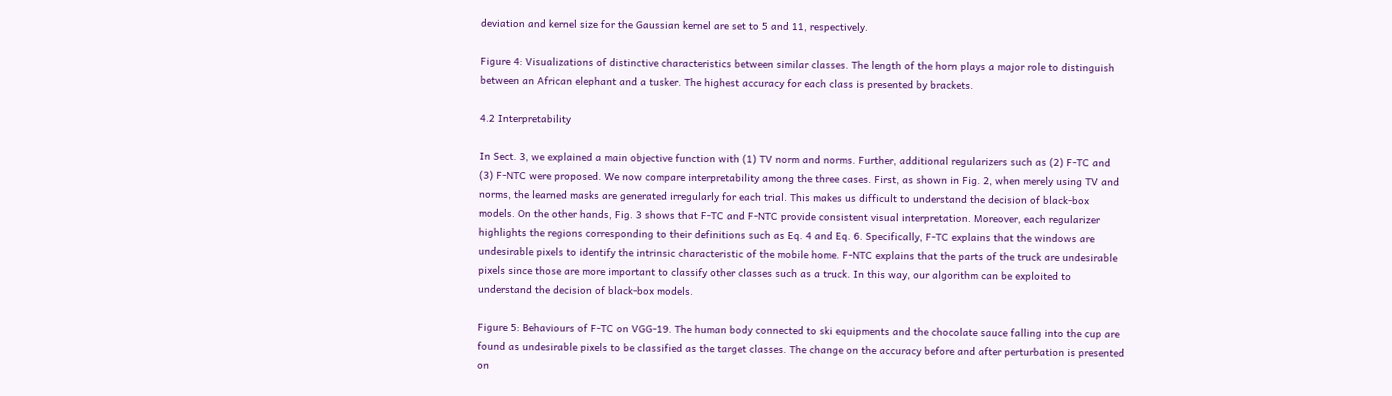deviation and kernel size for the Gaussian kernel are set to 5 and 11, respectively.

Figure 4: Visualizations of distinctive characteristics between similar classes. The length of the horn plays a major role to distinguish between an African elephant and a tusker. The highest accuracy for each class is presented by brackets.

4.2 Interpretability

In Sect. 3, we explained a main objective function with (1) TV norm and norms. Further, additional regularizers such as (2) F-TC and (3) F-NTC were proposed. We now compare interpretability among the three cases. First, as shown in Fig. 2, when merely using TV and norms, the learned masks are generated irregularly for each trial. This makes us difficult to understand the decision of black-box models. On the other hands, Fig. 3 shows that F-TC and F-NTC provide consistent visual interpretation. Moreover, each regularizer highlights the regions corresponding to their definitions such as Eq. 4 and Eq. 6. Specifically, F-TC explains that the windows are undesirable pixels to identify the intrinsic characteristic of the mobile home. F-NTC explains that the parts of the truck are undesirable pixels since those are more important to classify other classes such as a truck. In this way, our algorithm can be exploited to understand the decision of black-box models.

Figure 5: Behaviours of F-TC on VGG-19. The human body connected to ski equipments and the chocolate sauce falling into the cup are found as undesirable pixels to be classified as the target classes. The change on the accuracy before and after perturbation is presented on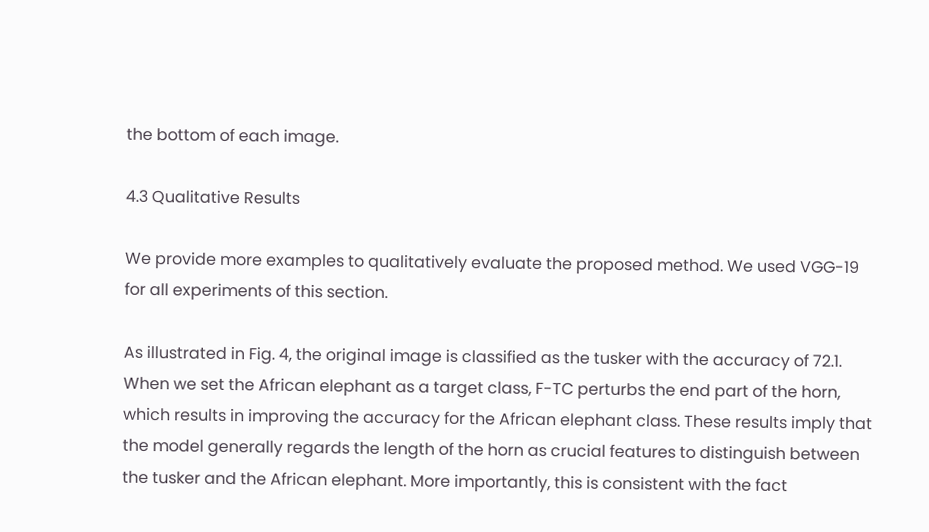the bottom of each image.

4.3 Qualitative Results

We provide more examples to qualitatively evaluate the proposed method. We used VGG-19 for all experiments of this section.

As illustrated in Fig. 4, the original image is classified as the tusker with the accuracy of 72.1. When we set the African elephant as a target class, F-TC perturbs the end part of the horn, which results in improving the accuracy for the African elephant class. These results imply that the model generally regards the length of the horn as crucial features to distinguish between the tusker and the African elephant. More importantly, this is consistent with the fact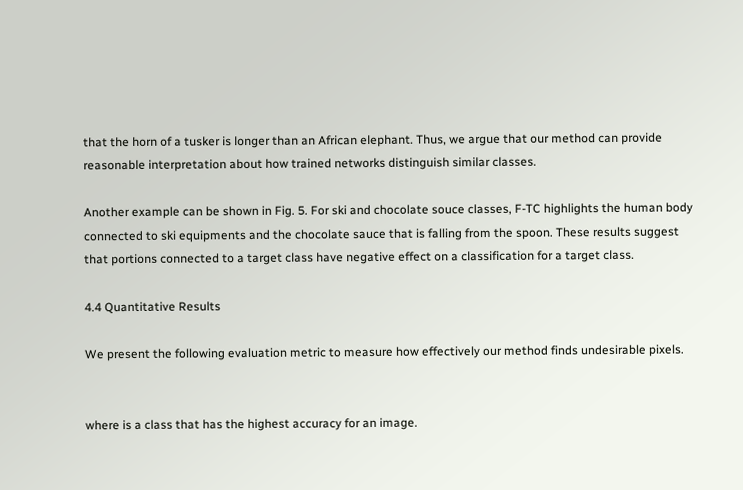that the horn of a tusker is longer than an African elephant. Thus, we argue that our method can provide reasonable interpretation about how trained networks distinguish similar classes.

Another example can be shown in Fig. 5. For ski and chocolate souce classes, F-TC highlights the human body connected to ski equipments and the chocolate sauce that is falling from the spoon. These results suggest that portions connected to a target class have negative effect on a classification for a target class.

4.4 Quantitative Results

We present the following evaluation metric to measure how effectively our method finds undesirable pixels.


where is a class that has the highest accuracy for an image.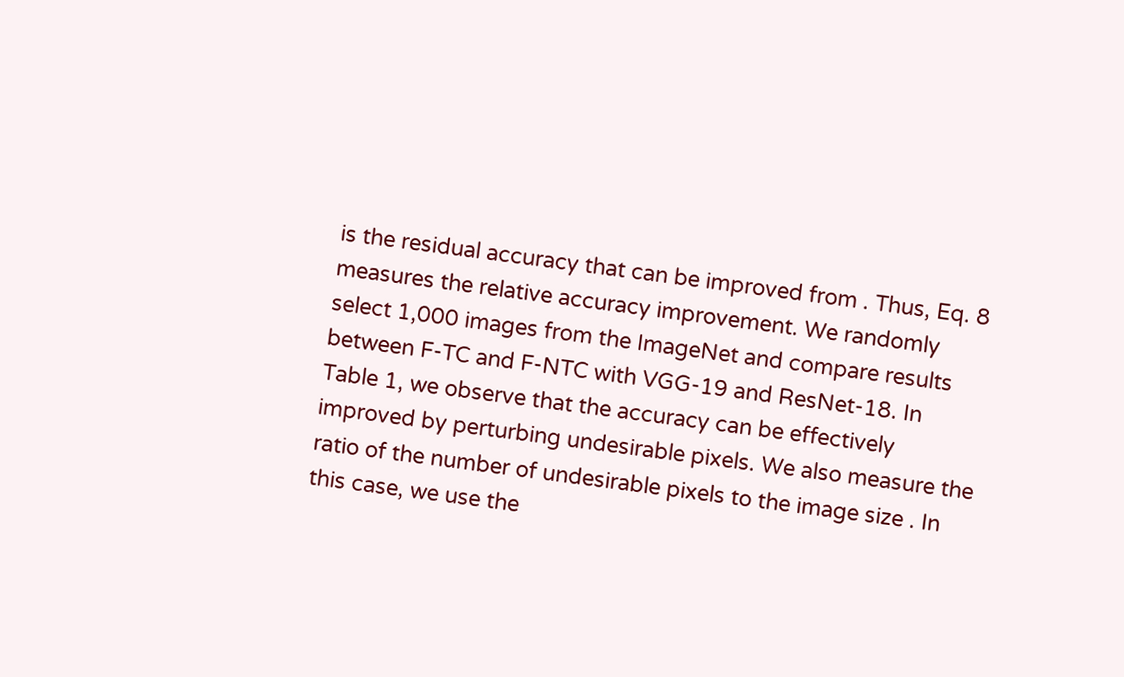is the residual accuracy that can be improved from . Thus, Eq. 8 measures the relative accuracy improvement. We randomly select 1,000 images from the ImageNet and compare results between F-TC and F-NTC with VGG-19 and ResNet-18. In Table 1, we observe that the accuracy can be effectively improved by perturbing undesirable pixels. We also measure the ratio of the number of undesirable pixels to the image size . In this case, we use the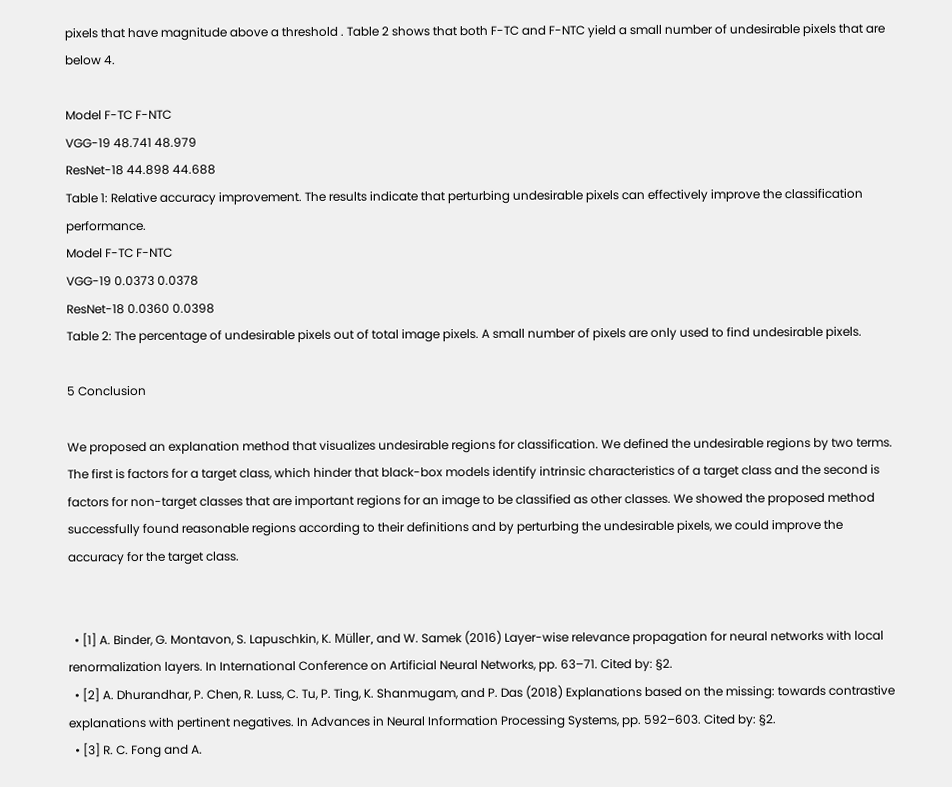pixels that have magnitude above a threshold . Table 2 shows that both F-TC and F-NTC yield a small number of undesirable pixels that are below 4.

Model F-TC F-NTC
VGG-19 48.741 48.979
ResNet-18 44.898 44.688
Table 1: Relative accuracy improvement. The results indicate that perturbing undesirable pixels can effectively improve the classification performance.
Model F-TC F-NTC
VGG-19 0.0373 0.0378
ResNet-18 0.0360 0.0398
Table 2: The percentage of undesirable pixels out of total image pixels. A small number of pixels are only used to find undesirable pixels.

5 Conclusion

We proposed an explanation method that visualizes undesirable regions for classification. We defined the undesirable regions by two terms. The first is factors for a target class, which hinder that black-box models identify intrinsic characteristics of a target class and the second is factors for non-target classes that are important regions for an image to be classified as other classes. We showed the proposed method successfully found reasonable regions according to their definitions and by perturbing the undesirable pixels, we could improve the accuracy for the target class.


  • [1] A. Binder, G. Montavon, S. Lapuschkin, K. Müller, and W. Samek (2016) Layer-wise relevance propagation for neural networks with local renormalization layers. In International Conference on Artificial Neural Networks, pp. 63–71. Cited by: §2.
  • [2] A. Dhurandhar, P. Chen, R. Luss, C. Tu, P. Ting, K. Shanmugam, and P. Das (2018) Explanations based on the missing: towards contrastive explanations with pertinent negatives. In Advances in Neural Information Processing Systems, pp. 592–603. Cited by: §2.
  • [3] R. C. Fong and A.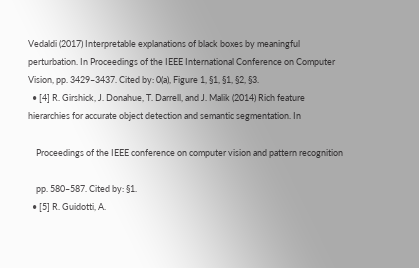Vedaldi (2017) Interpretable explanations of black boxes by meaningful perturbation. In Proceedings of the IEEE International Conference on Computer Vision, pp. 3429–3437. Cited by: 0(a), Figure 1, §1, §1, §2, §3.
  • [4] R. Girshick, J. Donahue, T. Darrell, and J. Malik (2014) Rich feature hierarchies for accurate object detection and semantic segmentation. In

    Proceedings of the IEEE conference on computer vision and pattern recognition

    pp. 580–587. Cited by: §1.
  • [5] R. Guidotti, A.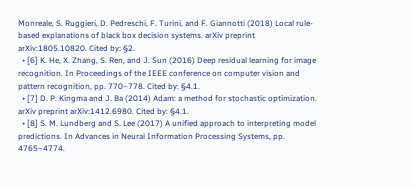Monreale, S. Ruggieri, D. Pedreschi, F. Turini, and F. Giannotti (2018) Local rule-based explanations of black box decision systems. arXiv preprint arXiv:1805.10820. Cited by: §2.
  • [6] K. He, X. Zhang, S. Ren, and J. Sun (2016) Deep residual learning for image recognition. In Proceedings of the IEEE conference on computer vision and pattern recognition, pp. 770–778. Cited by: §4.1.
  • [7] D. P. Kingma and J. Ba (2014) Adam: a method for stochastic optimization. arXiv preprint arXiv:1412.6980. Cited by: §4.1.
  • [8] S. M. Lundberg and S. Lee (2017) A unified approach to interpreting model predictions. In Advances in Neural Information Processing Systems, pp. 4765–4774.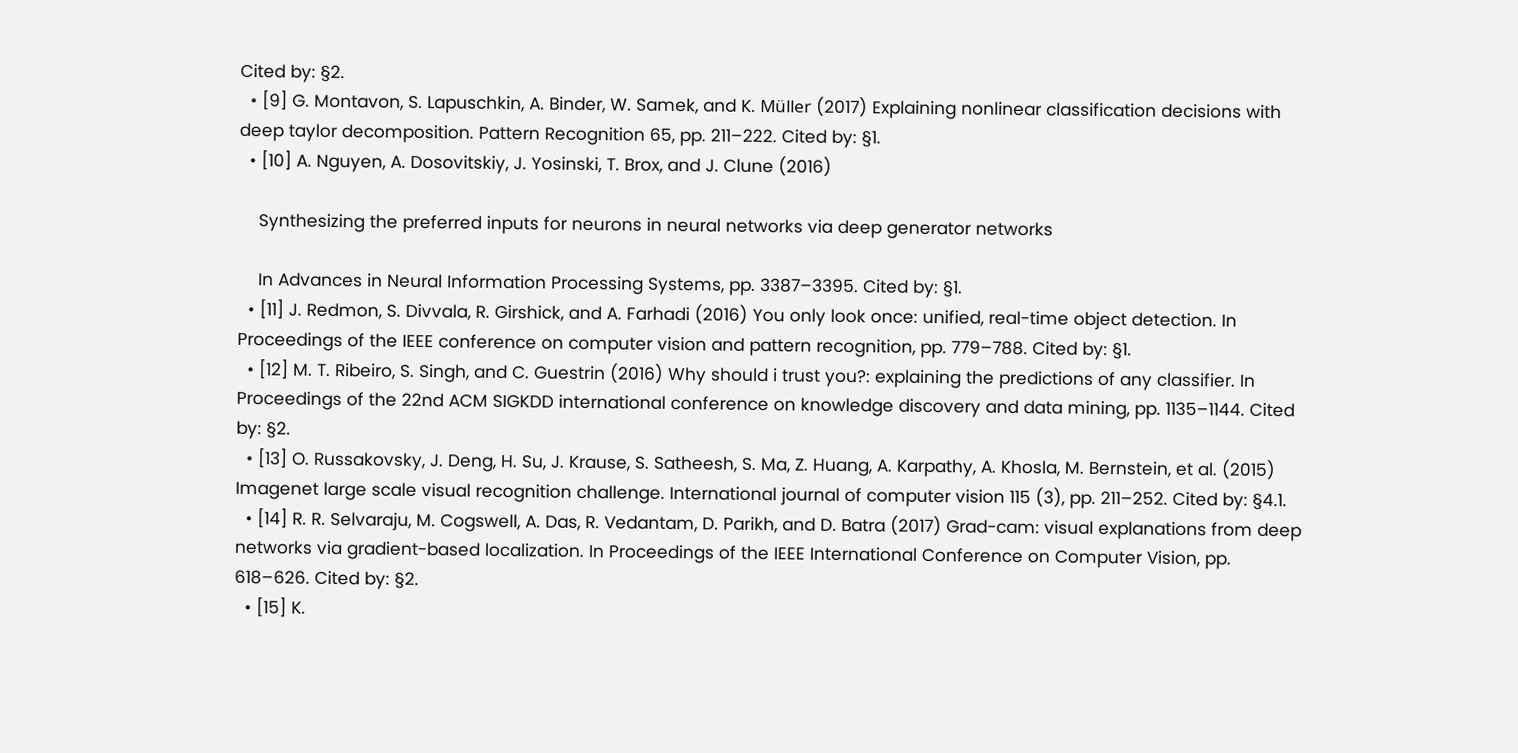Cited by: §2.
  • [9] G. Montavon, S. Lapuschkin, A. Binder, W. Samek, and K. Müller (2017) Explaining nonlinear classification decisions with deep taylor decomposition. Pattern Recognition 65, pp. 211–222. Cited by: §1.
  • [10] A. Nguyen, A. Dosovitskiy, J. Yosinski, T. Brox, and J. Clune (2016)

    Synthesizing the preferred inputs for neurons in neural networks via deep generator networks

    In Advances in Neural Information Processing Systems, pp. 3387–3395. Cited by: §1.
  • [11] J. Redmon, S. Divvala, R. Girshick, and A. Farhadi (2016) You only look once: unified, real-time object detection. In Proceedings of the IEEE conference on computer vision and pattern recognition, pp. 779–788. Cited by: §1.
  • [12] M. T. Ribeiro, S. Singh, and C. Guestrin (2016) Why should i trust you?: explaining the predictions of any classifier. In Proceedings of the 22nd ACM SIGKDD international conference on knowledge discovery and data mining, pp. 1135–1144. Cited by: §2.
  • [13] O. Russakovsky, J. Deng, H. Su, J. Krause, S. Satheesh, S. Ma, Z. Huang, A. Karpathy, A. Khosla, M. Bernstein, et al. (2015) Imagenet large scale visual recognition challenge. International journal of computer vision 115 (3), pp. 211–252. Cited by: §4.1.
  • [14] R. R. Selvaraju, M. Cogswell, A. Das, R. Vedantam, D. Parikh, and D. Batra (2017) Grad-cam: visual explanations from deep networks via gradient-based localization. In Proceedings of the IEEE International Conference on Computer Vision, pp. 618–626. Cited by: §2.
  • [15] K.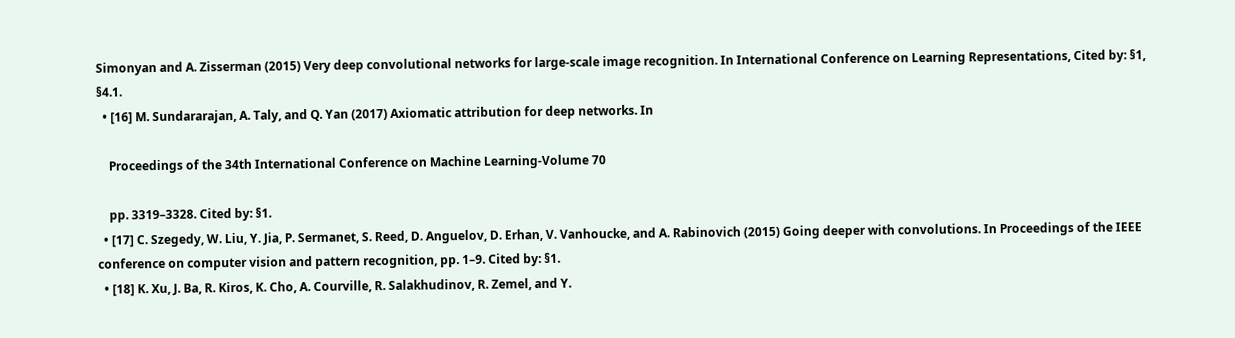Simonyan and A. Zisserman (2015) Very deep convolutional networks for large-scale image recognition. In International Conference on Learning Representations, Cited by: §1, §4.1.
  • [16] M. Sundararajan, A. Taly, and Q. Yan (2017) Axiomatic attribution for deep networks. In

    Proceedings of the 34th International Conference on Machine Learning-Volume 70

    pp. 3319–3328. Cited by: §1.
  • [17] C. Szegedy, W. Liu, Y. Jia, P. Sermanet, S. Reed, D. Anguelov, D. Erhan, V. Vanhoucke, and A. Rabinovich (2015) Going deeper with convolutions. In Proceedings of the IEEE conference on computer vision and pattern recognition, pp. 1–9. Cited by: §1.
  • [18] K. Xu, J. Ba, R. Kiros, K. Cho, A. Courville, R. Salakhudinov, R. Zemel, and Y.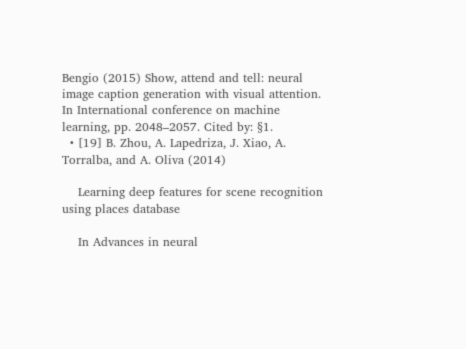Bengio (2015) Show, attend and tell: neural image caption generation with visual attention. In International conference on machine learning, pp. 2048–2057. Cited by: §1.
  • [19] B. Zhou, A. Lapedriza, J. Xiao, A. Torralba, and A. Oliva (2014)

    Learning deep features for scene recognition using places database

    In Advances in neural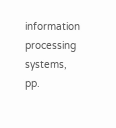information processing systems, pp.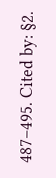487–495. Cited by: §2.